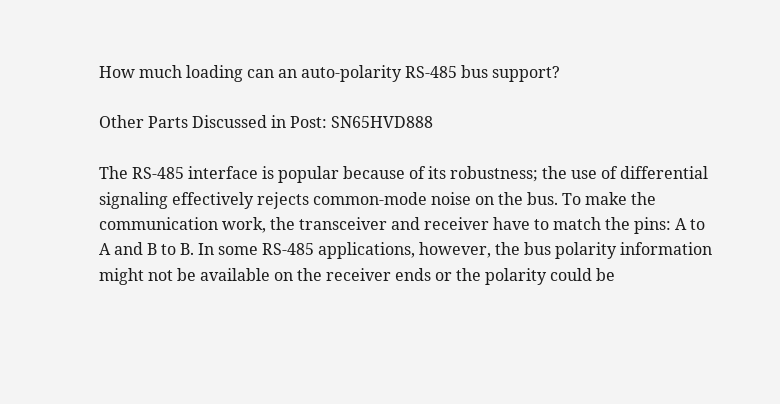How much loading can an auto-polarity RS-485 bus support?

Other Parts Discussed in Post: SN65HVD888

The RS-485 interface is popular because of its robustness; the use of differential signaling effectively rejects common-mode noise on the bus. To make the communication work, the transceiver and receiver have to match the pins: A to A and B to B. In some RS-485 applications, however, the bus polarity information might not be available on the receiver ends or the polarity could be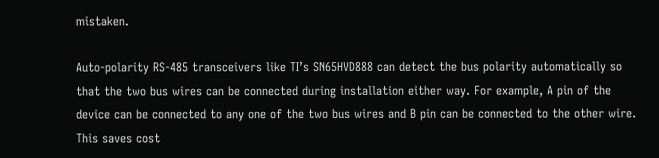mistaken.

Auto-polarity RS-485 transceivers like TI’s SN65HVD888 can detect the bus polarity automatically so that the two bus wires can be connected during installation either way. For example, A pin of the device can be connected to any one of the two bus wires and B pin can be connected to the other wire. This saves cost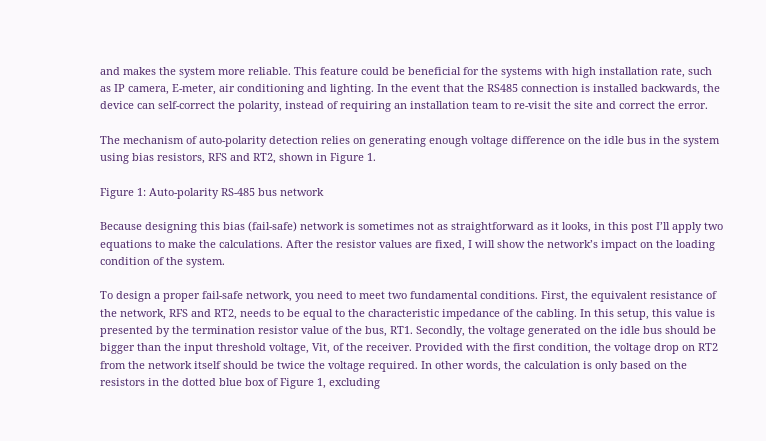and makes the system more reliable. This feature could be beneficial for the systems with high installation rate, such as IP camera, E-meter, air conditioning and lighting. In the event that the RS485 connection is installed backwards, the device can self-correct the polarity, instead of requiring an installation team to re-visit the site and correct the error.

The mechanism of auto-polarity detection relies on generating enough voltage difference on the idle bus in the system using bias resistors, RFS and RT2, shown in Figure 1.

Figure 1: Auto-polarity RS-485 bus network

Because designing this bias (fail-safe) network is sometimes not as straightforward as it looks, in this post I’ll apply two equations to make the calculations. After the resistor values are fixed, I will show the network’s impact on the loading condition of the system.

To design a proper fail-safe network, you need to meet two fundamental conditions. First, the equivalent resistance of the network, RFS and RT2, needs to be equal to the characteristic impedance of the cabling. In this setup, this value is presented by the termination resistor value of the bus, RT1. Secondly, the voltage generated on the idle bus should be bigger than the input threshold voltage, Vit, of the receiver. Provided with the first condition, the voltage drop on RT2 from the network itself should be twice the voltage required. In other words, the calculation is only based on the resistors in the dotted blue box of Figure 1, excluding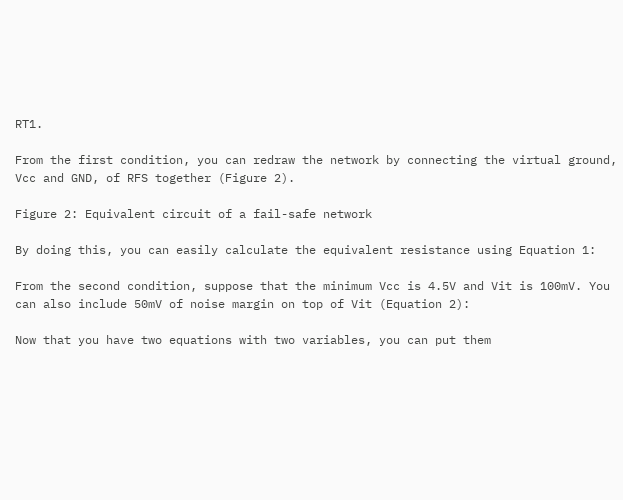RT1.

From the first condition, you can redraw the network by connecting the virtual ground, Vcc and GND, of RFS together (Figure 2).

Figure 2: Equivalent circuit of a fail-safe network

By doing this, you can easily calculate the equivalent resistance using Equation 1:

From the second condition, suppose that the minimum Vcc is 4.5V and Vit is 100mV. You can also include 50mV of noise margin on top of Vit (Equation 2):

Now that you have two equations with two variables, you can put them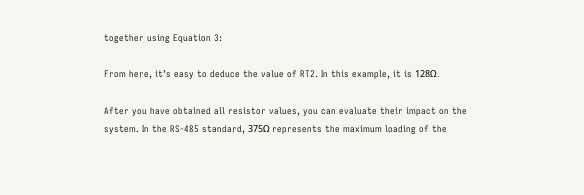together using Equation 3:

From here, it’s easy to deduce the value of RT2. In this example, it is 128Ω.

After you have obtained all resistor values, you can evaluate their impact on the system. In the RS-485 standard, 375Ω represents the maximum loading of the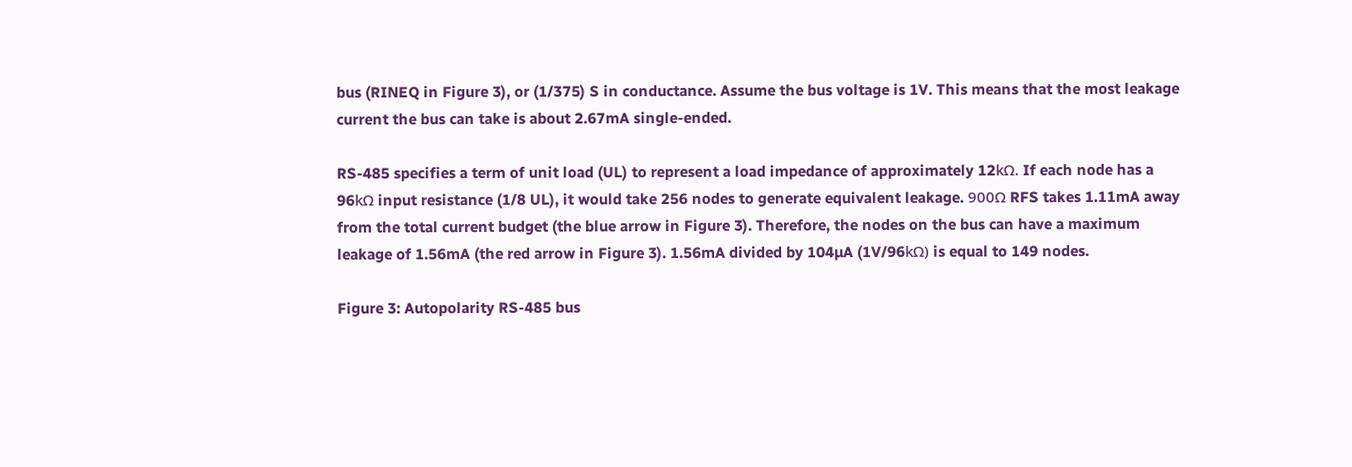bus (RINEQ in Figure 3), or (1/375) S in conductance. Assume the bus voltage is 1V. This means that the most leakage current the bus can take is about 2.67mA single-ended.

RS-485 specifies a term of unit load (UL) to represent a load impedance of approximately 12kΩ. If each node has a 96kΩ input resistance (1/8 UL), it would take 256 nodes to generate equivalent leakage. 900Ω RFS takes 1.11mA away from the total current budget (the blue arrow in Figure 3). Therefore, the nodes on the bus can have a maximum leakage of 1.56mA (the red arrow in Figure 3). 1.56mA divided by 104µA (1V/96kΩ) is equal to 149 nodes.

Figure 3: Autopolarity RS-485 bus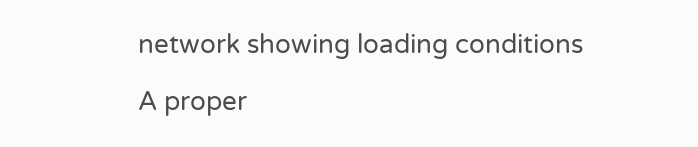network showing loading conditions

A proper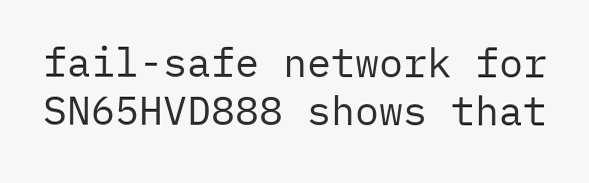fail-safe network for SN65HVD888 shows that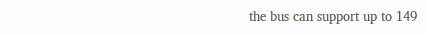the bus can support up to 149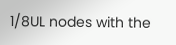1/8UL nodes with the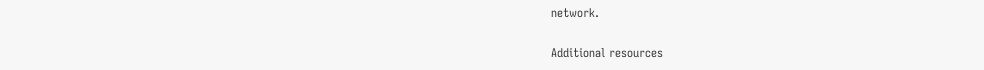network.

Additional resources